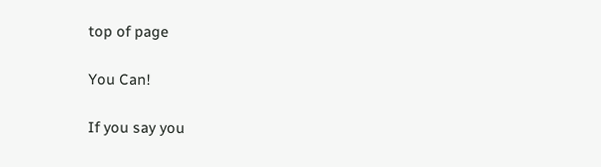top of page

You Can!

If you say you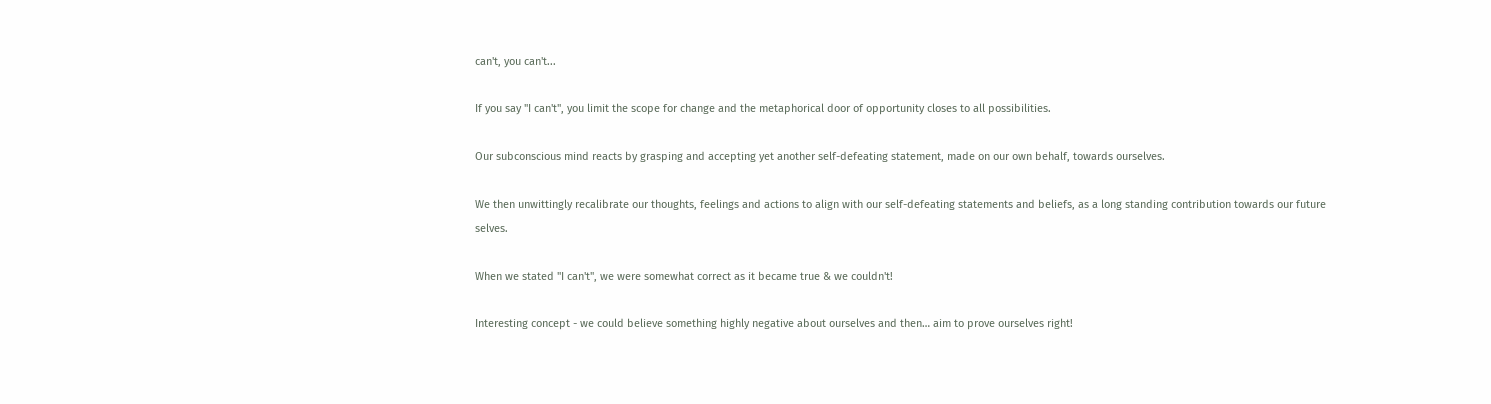can't, you can't...

If you say "I can't", you limit the scope for change and the metaphorical door of opportunity closes to all possibilities.

Our subconscious mind reacts by grasping and accepting yet another self-defeating statement, made on our own behalf, towards ourselves.

We then unwittingly recalibrate our thoughts, feelings and actions to align with our self-defeating statements and beliefs, as a long standing contribution towards our future selves.

When we stated "I can't", we were somewhat correct as it became true & we couldn't!

Interesting concept - we could believe something highly negative about ourselves and then… aim to prove ourselves right!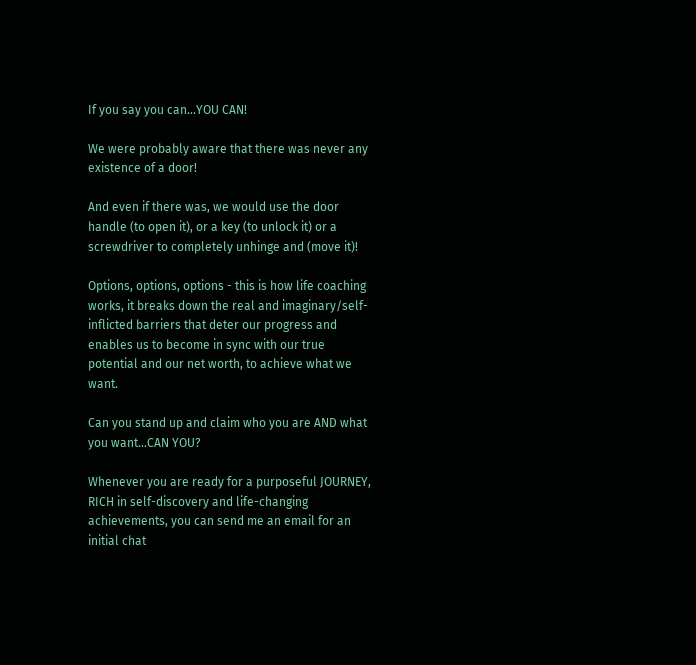If you say you can...YOU CAN!

We were probably aware that there was never any existence of a door!

And even if there was, we would use the door handle (to open it), or a key (to unlock it) or a screwdriver to completely unhinge and (move it)!

Options, options, options - this is how life coaching works, it breaks down the real and imaginary/self-inflicted barriers that deter our progress and enables us to become in sync with our true potential and our net worth, to achieve what we want.

Can you stand up and claim who you are AND what you want...CAN YOU?

Whenever you are ready for a purposeful JOURNEY, RICH in self-discovery and life-changing achievements, you can send me an email for an initial chat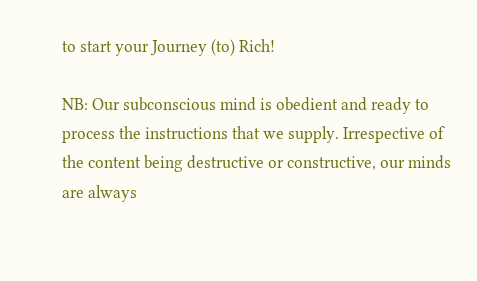to start your Journey (to) Rich!

NB: Our subconscious mind is obedient and ready to process the instructions that we supply. Irrespective of the content being destructive or constructive, our minds are always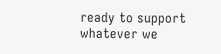ready to support whatever we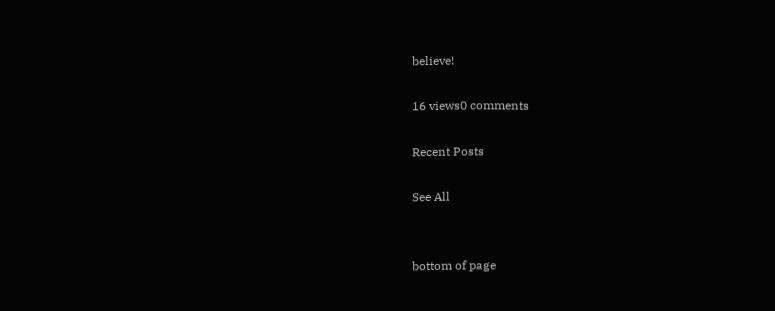believe!

16 views0 comments

Recent Posts

See All


bottom of page